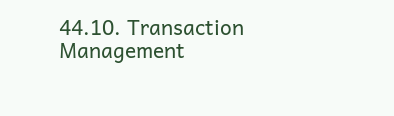44.10. Transaction Management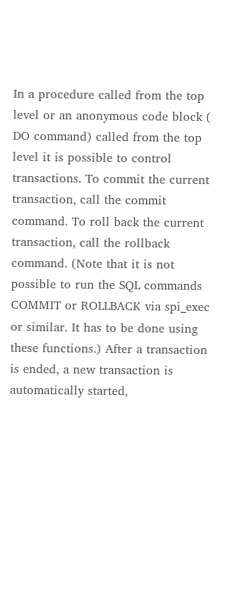In a procedure called from the top level or an anonymous code block ( DO command) called from the top level it is possible to control transactions. To commit the current transaction, call the commit command. To roll back the current transaction, call the rollback command. (Note that it is not possible to run the SQL commands COMMIT or ROLLBACK via spi_exec or similar. It has to be done using these functions.) After a transaction is ended, a new transaction is automatically started,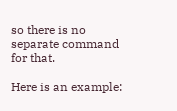so there is no separate command for that.

Here is an example: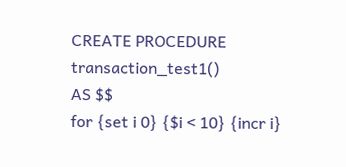CREATE PROCEDURE transaction_test1()
AS $$
for {set i 0} {$i < 10} {incr i}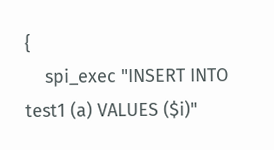{
    spi_exec "INSERT INTO test1 (a) VALUES ($i)"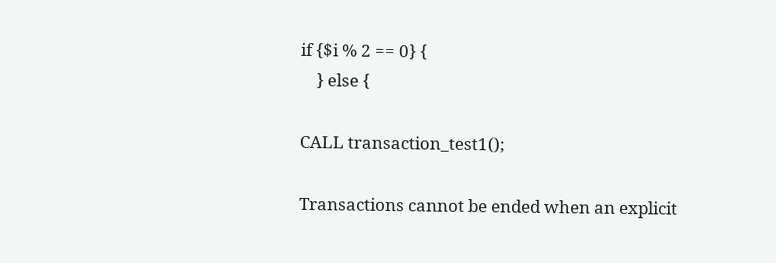if {$i % 2 == 0} {
    } else {

CALL transaction_test1();

Transactions cannot be ended when an explicit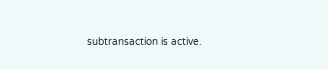subtransaction is active.